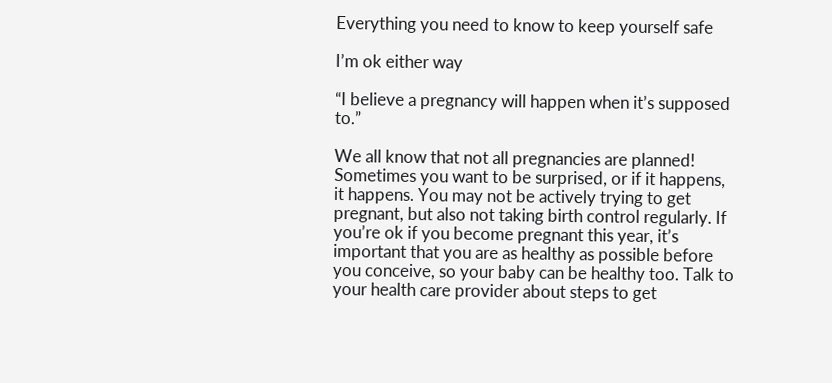Everything you need to know to keep yourself safe

I’m ok either way

“I believe a pregnancy will happen when it’s supposed to.”

We all know that not all pregnancies are planned! Sometimes you want to be surprised, or if it happens, it happens. You may not be actively trying to get pregnant, but also not taking birth control regularly. If you’re ok if you become pregnant this year, it’s important that you are as healthy as possible before you conceive, so your baby can be healthy too. Talk to your health care provider about steps to get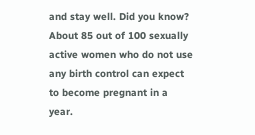and stay well. Did you know? About 85 out of 100 sexually active women who do not use any birth control can expect to become pregnant in a year.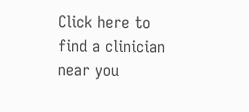Click here to find a clinician near you